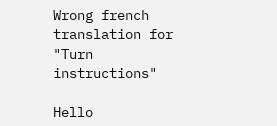Wrong french translation for "Turn instructions"

Hello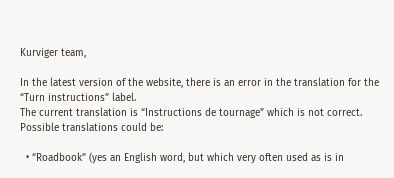Kurviger team,

In the latest version of the website, there is an error in the translation for the “Turn instructions” label.
The current translation is “Instructions de tournage” which is not correct.
Possible translations could be:

  • “Roadbook” (yes an English word, but which very often used as is in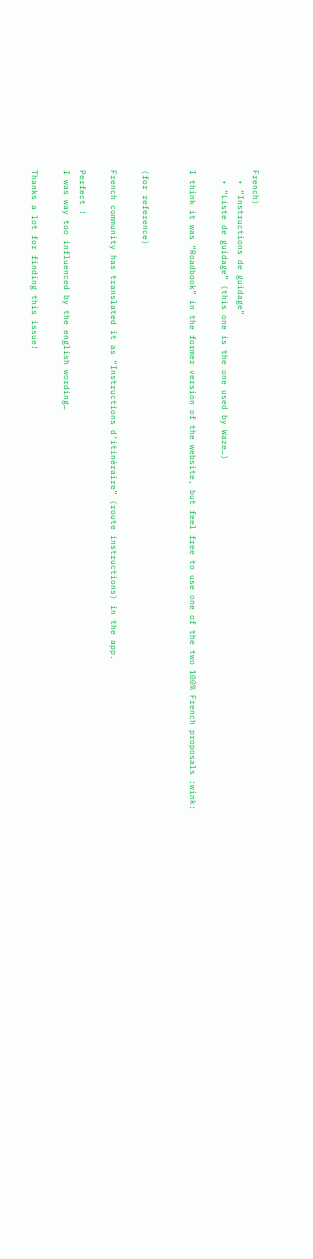French)
  • “Instructions de guidage”
  • “Liste de guidage” (this one is the one used by Waze…)

I think it was “Roadbook” in the former version of the website, but feel free to use one of the two 100% French proposals :wink:


(for reference)

French community has translated it as “Instructions d’itinéraire” (route instructions) in the app.

Perfect !
I was way too influenced by the english wording…

Thanks a lot for finding this issue!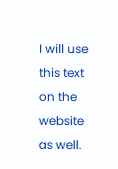I will use this text on the website as well.